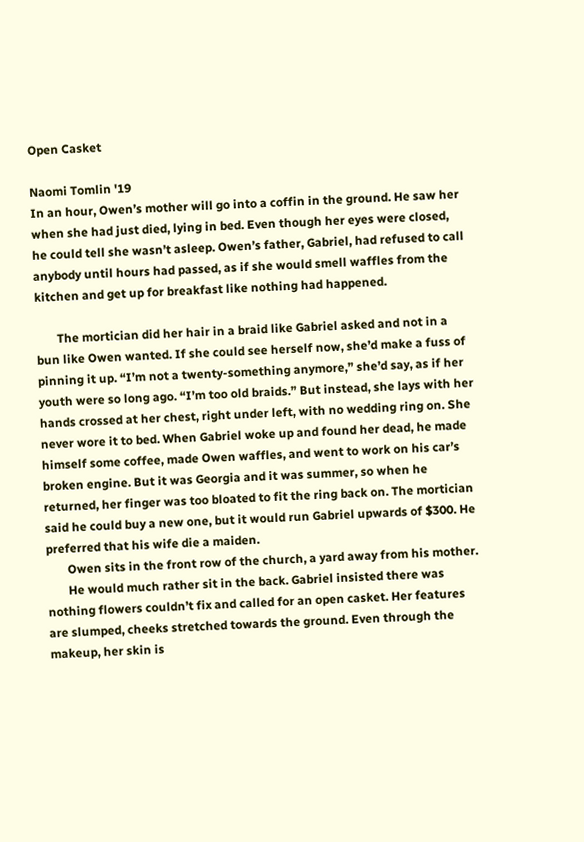Open Casket

Naomi Tomlin '19
In an hour, Owen’s mother will go into a coffin in the ground. He saw her when she had just died, lying in bed. Even though her eyes were closed, he could tell she wasn’t asleep. Owen’s father, Gabriel, had refused to call anybody until hours had passed, as if she would smell waffles from the kitchen and get up for breakfast like nothing had happened.

       The mortician did her hair in a braid like Gabriel asked and not in a bun like Owen wanted. If she could see herself now, she’d make a fuss of pinning it up. “I’m not a twenty-something anymore,” she’d say, as if her youth were so long ago. “I’m too old braids.” But instead, she lays with her hands crossed at her chest, right under left, with no wedding ring on. She never wore it to bed. When Gabriel woke up and found her dead, he made himself some coffee, made Owen waffles, and went to work on his car’s broken engine. But it was Georgia and it was summer, so when he returned, her finger was too bloated to fit the ring back on. The mortician said he could buy a new one, but it would run Gabriel upwards of $300. He preferred that his wife die a maiden.
       Owen sits in the front row of the church, a yard away from his mother.
       He would much rather sit in the back. Gabriel insisted there was nothing flowers couldn’t fix and called for an open casket. Her features are slumped, cheeks stretched towards the ground. Even through the makeup, her skin is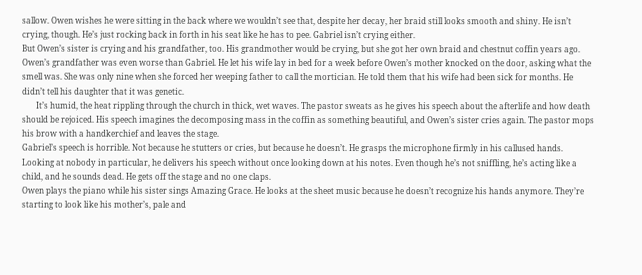sallow. Owen wishes he were sitting in the back where we wouldn’t see that, despite her decay, her braid still looks smooth and shiny. He isn’t crying, though. He’s just rocking back in forth in his seat like he has to pee. Gabriel isn’t crying either.
But Owen’s sister is crying and his grandfather, too. His grandmother would be crying, but she got her own braid and chestnut coffin years ago. Owen’s grandfather was even worse than Gabriel. He let his wife lay in bed for a week before Owen’s mother knocked on the door, asking what the smell was. She was only nine when she forced her weeping father to call the mortician. He told them that his wife had been sick for months. He didn’t tell his daughter that it was genetic.
       It’s humid, the heat rippling through the church in thick, wet waves. The pastor sweats as he gives his speech about the afterlife and how death should be rejoiced. His speech imagines the decomposing mass in the coffin as something beautiful, and Owen’s sister cries again. The pastor mops his brow with a handkerchief and leaves the stage.
Gabriel’s speech is horrible. Not because he stutters or cries, but because he doesn’t. He grasps the microphone firmly in his callused hands. Looking at nobody in particular, he delivers his speech without once looking down at his notes. Even though he’s not sniffling, he’s acting like a child, and he sounds dead. He gets off the stage and no one claps.
Owen plays the piano while his sister sings Amazing Grace. He looks at the sheet music because he doesn’t recognize his hands anymore. They’re starting to look like his mother’s, pale and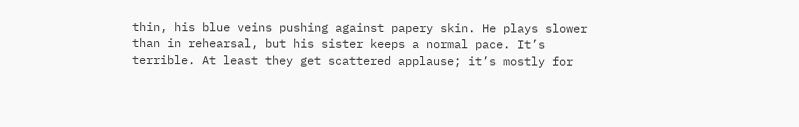thin, his blue veins pushing against papery skin. He plays slower than in rehearsal, but his sister keeps a normal pace. It’s terrible. At least they get scattered applause; it’s mostly for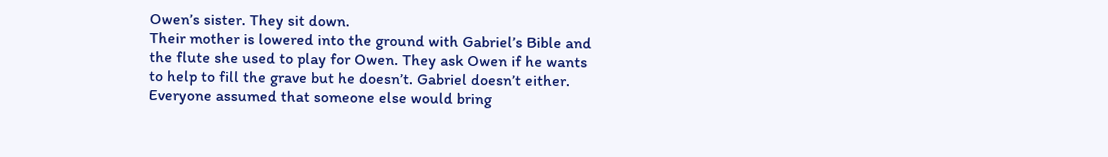Owen’s sister. They sit down.
Their mother is lowered into the ground with Gabriel’s Bible and the flute she used to play for Owen. They ask Owen if he wants to help to fill the grave but he doesn’t. Gabriel doesn’t either.
Everyone assumed that someone else would bring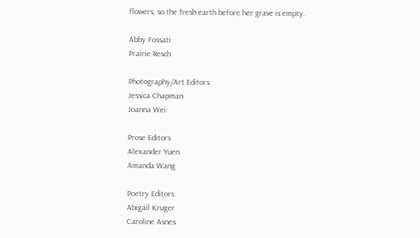flowers, so the fresh earth before her grave is empty.

Abby Fossati
Prairie Resch

Photography/Art Editors
Jessica Chapman
Joanna Wei

Prose Editors
Alexander Yuen
Amanda Wang

Poetry Editors
Abigail Kruger
Caroline Asnes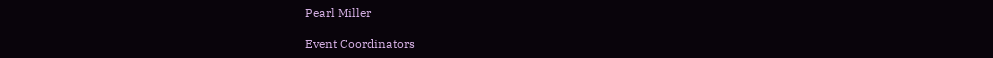Pearl Miller

Event Coordinators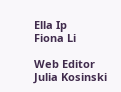Ella Ip
Fiona Li

Web Editor
Julia Kosinski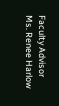Faculty Advisor
Ms. Renee Harlow